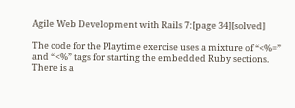Agile Web Development with Rails 7:[page 34][solved]

The code for the Playtime exercise uses a mixture of “<%=” and “<%” tags for starting the embedded Ruby sections. There is a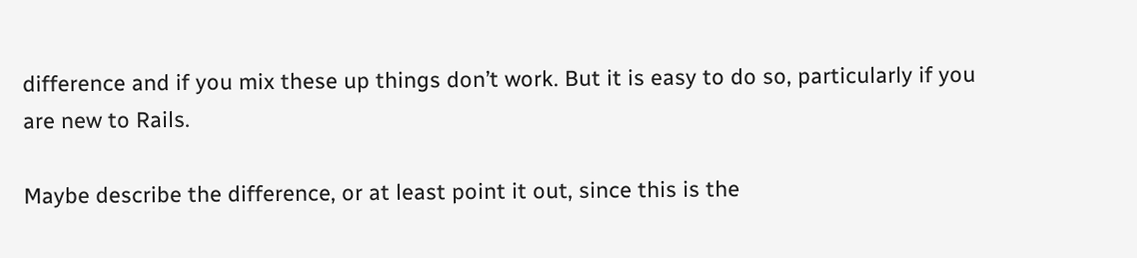difference and if you mix these up things don’t work. But it is easy to do so, particularly if you are new to Rails.

Maybe describe the difference, or at least point it out, since this is the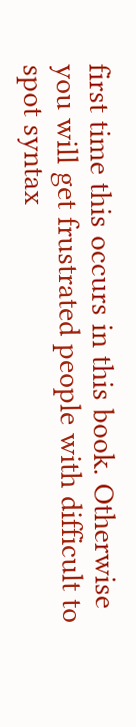first time this occurs in this book. Otherwise you will get frustrated people with difficult to spot syntax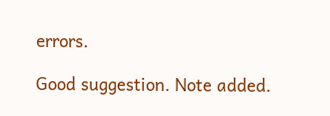errors.

Good suggestion. Note added.